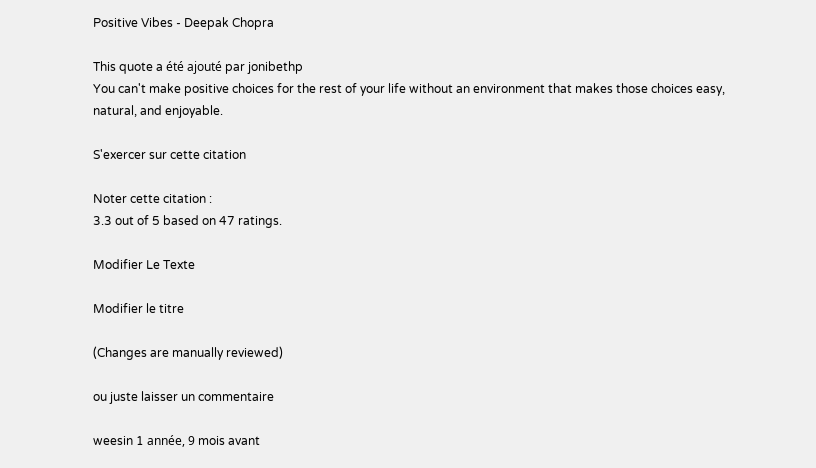Positive Vibes - Deepak Chopra

This quote a été ajouté par jonibethp
You can't make positive choices for the rest of your life without an environment that makes those choices easy, natural, and enjoyable.

S'exercer sur cette citation

Noter cette citation :
3.3 out of 5 based on 47 ratings.

Modifier Le Texte

Modifier le titre

(Changes are manually reviewed)

ou juste laisser un commentaire

weesin 1 année, 9 mois avant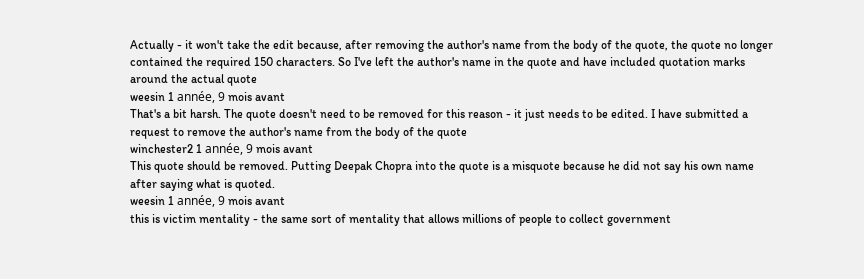Actually - it won't take the edit because, after removing the author's name from the body of the quote, the quote no longer contained the required 150 characters. So I've left the author's name in the quote and have included quotation marks around the actual quote
weesin 1 année, 9 mois avant
That's a bit harsh. The quote doesn't need to be removed for this reason - it just needs to be edited. I have submitted a request to remove the author's name from the body of the quote
winchester2 1 année, 9 mois avant
This quote should be removed. Putting Deepak Chopra into the quote is a misquote because he did not say his own name after saying what is quoted.
weesin 1 année, 9 mois avant
this is victim mentality - the same sort of mentality that allows millions of people to collect government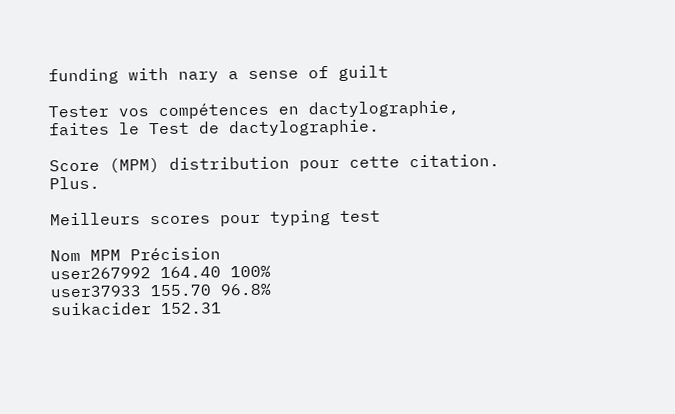funding with nary a sense of guilt

Tester vos compétences en dactylographie, faites le Test de dactylographie.

Score (MPM) distribution pour cette citation. Plus.

Meilleurs scores pour typing test

Nom MPM Précision
user267992 164.40 100%
user37933 155.70 96.8%
suikacider 152.31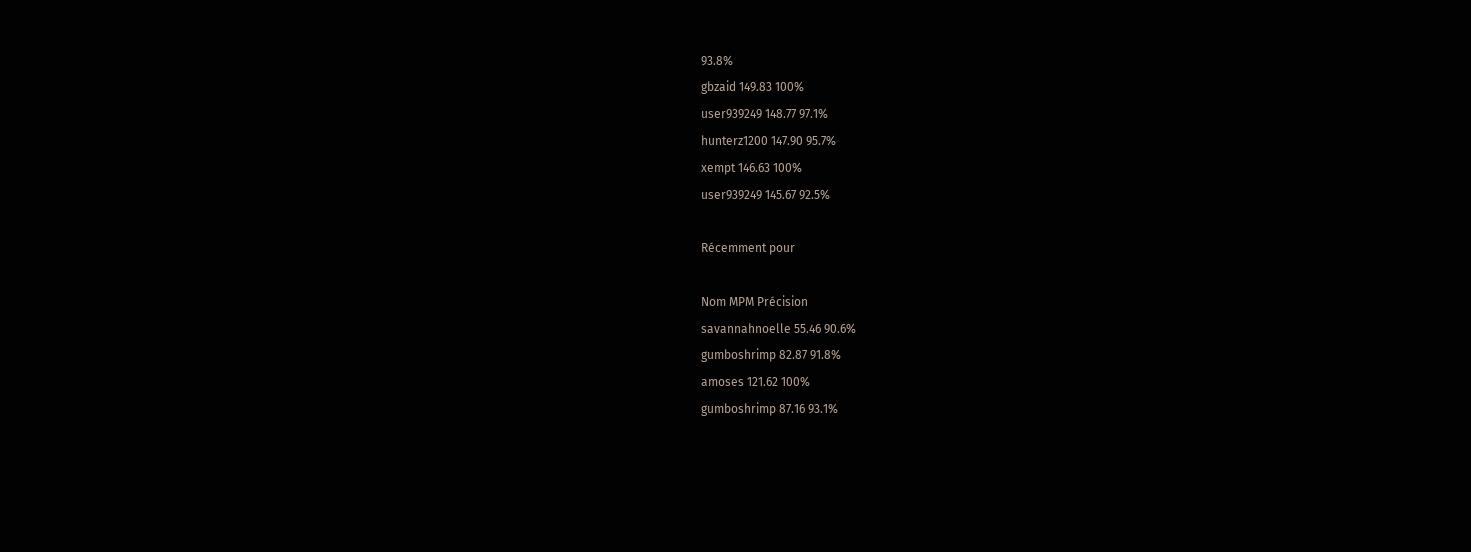93.8%
gbzaid 149.83 100%
user939249 148.77 97.1%
hunterz1200 147.90 95.7%
xempt 146.63 100%
user939249 145.67 92.5%

Récemment pour

Nom MPM Précision
savannahnoelle 55.46 90.6%
gumboshrimp 82.87 91.8%
amoses 121.62 100%
gumboshrimp 87.16 93.1%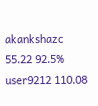akankshazc 55.22 92.5%
user9212 110.08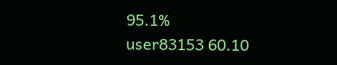95.1%
user83153 60.10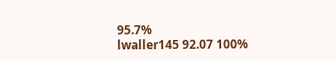95.7%
lwaller145 92.07 100%